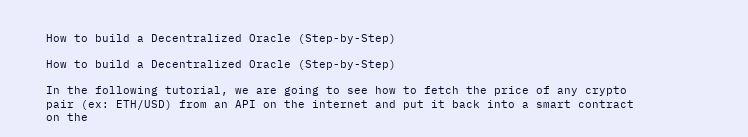How to build a Decentralized Oracle (Step-by-Step)

How to build a Decentralized Oracle (Step-by-Step)

In the following tutorial, we are going to see how to fetch the price of any crypto pair (ex: ETH/USD) from an API on the internet and put it back into a smart contract on the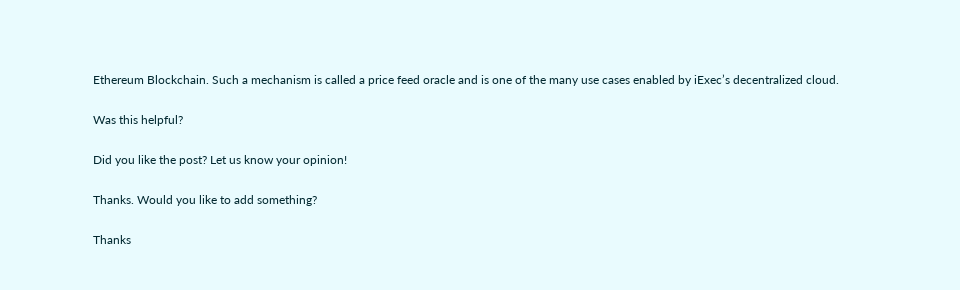Ethereum Blockchain. Such a mechanism is called a price feed oracle and is one of the many use cases enabled by iExec’s decentralized cloud.

Was this helpful?

Did you like the post? Let us know your opinion!

Thanks. Would you like to add something?

Thanks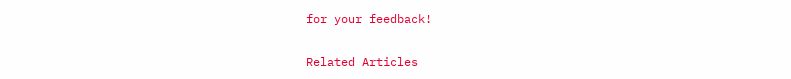for your feedback!

Related Articles